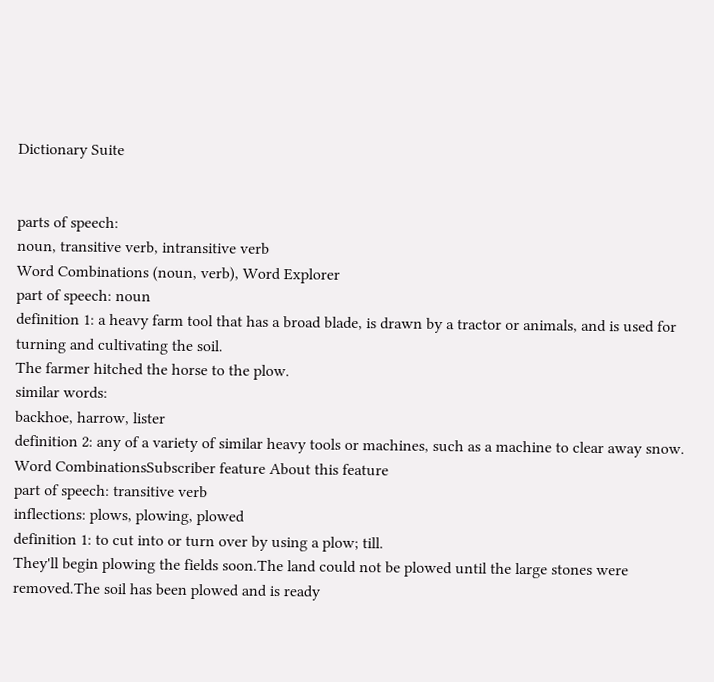Dictionary Suite


parts of speech:
noun, transitive verb, intransitive verb
Word Combinations (noun, verb), Word Explorer
part of speech: noun
definition 1: a heavy farm tool that has a broad blade, is drawn by a tractor or animals, and is used for turning and cultivating the soil.
The farmer hitched the horse to the plow.
similar words:
backhoe, harrow, lister
definition 2: any of a variety of similar heavy tools or machines, such as a machine to clear away snow.
Word CombinationsSubscriber feature About this feature
part of speech: transitive verb
inflections: plows, plowing, plowed
definition 1: to cut into or turn over by using a plow; till.
They'll begin plowing the fields soon.The land could not be plowed until the large stones were removed.The soil has been plowed and is ready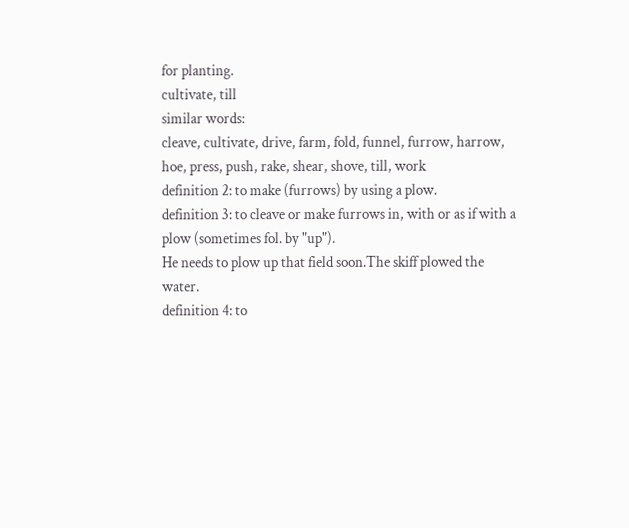for planting.
cultivate, till
similar words:
cleave, cultivate, drive, farm, fold, funnel, furrow, harrow, hoe, press, push, rake, shear, shove, till, work
definition 2: to make (furrows) by using a plow.
definition 3: to cleave or make furrows in, with or as if with a plow (sometimes fol. by "up").
He needs to plow up that field soon.The skiff plowed the water.
definition 4: to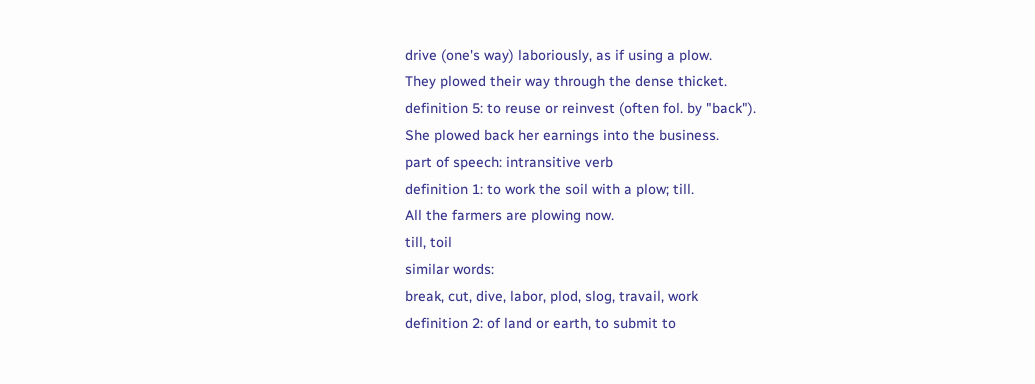drive (one's way) laboriously, as if using a plow.
They plowed their way through the dense thicket.
definition 5: to reuse or reinvest (often fol. by "back").
She plowed back her earnings into the business.
part of speech: intransitive verb
definition 1: to work the soil with a plow; till.
All the farmers are plowing now.
till, toil
similar words:
break, cut, dive, labor, plod, slog, travail, work
definition 2: of land or earth, to submit to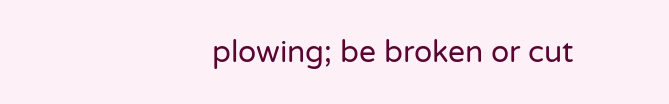plowing; be broken or cut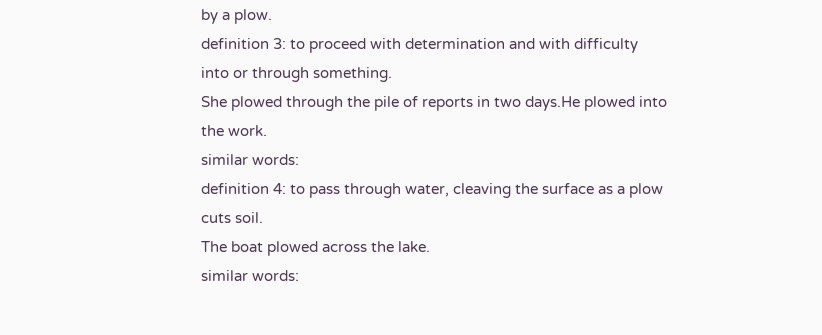by a plow.
definition 3: to proceed with determination and with difficulty into or through something.
She plowed through the pile of reports in two days.He plowed into the work.
similar words:
definition 4: to pass through water, cleaving the surface as a plow cuts soil.
The boat plowed across the lake.
similar words: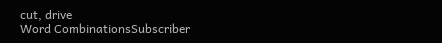cut, drive
Word CombinationsSubscriber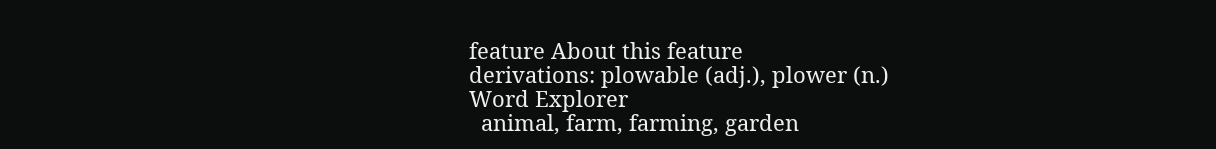feature About this feature
derivations: plowable (adj.), plower (n.)
Word Explorer
  animal, farm, farming, garden